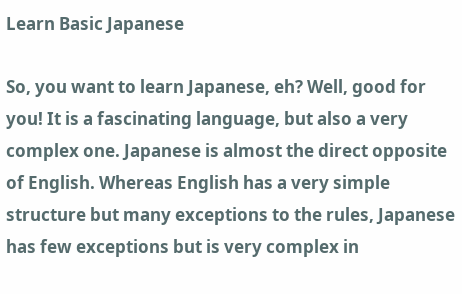Learn Basic Japanese

So, you want to learn Japanese, eh? Well, good for you! It is a fascinating language, but also a very complex one. Japanese is almost the direct opposite of English. Whereas English has a very simple structure but many exceptions to the rules, Japanese has few exceptions but is very complex in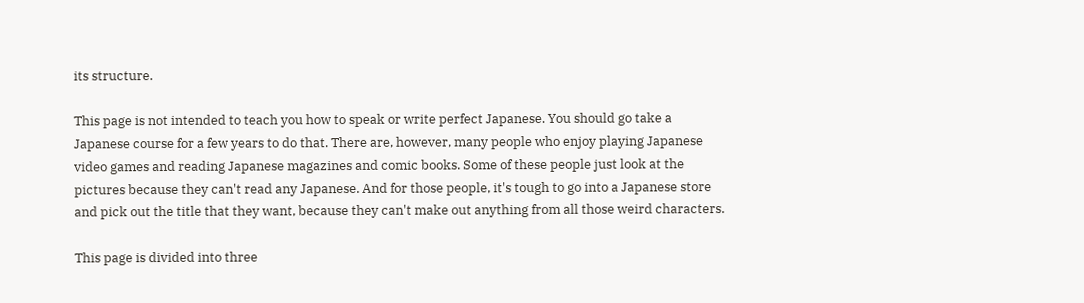its structure.

This page is not intended to teach you how to speak or write perfect Japanese. You should go take a Japanese course for a few years to do that. There are, however, many people who enjoy playing Japanese video games and reading Japanese magazines and comic books. Some of these people just look at the pictures because they can't read any Japanese. And for those people, it's tough to go into a Japanese store and pick out the title that they want, because they can't make out anything from all those weird characters.

This page is divided into three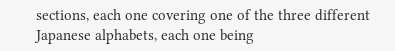sections, each one covering one of the three different Japanese alphabets, each one being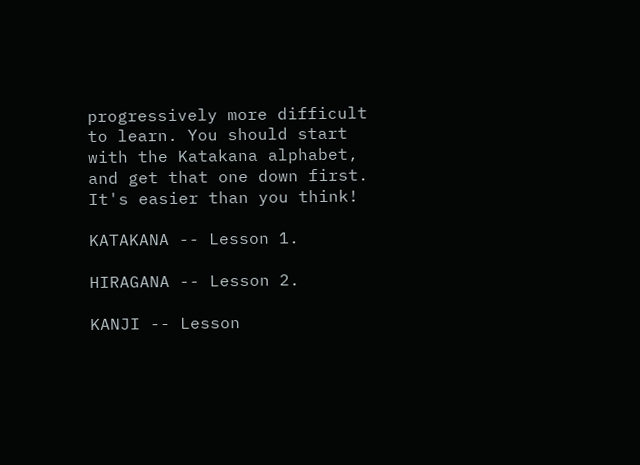progressively more difficult to learn. You should start with the Katakana alphabet, and get that one down first. It's easier than you think!

KATAKANA -- Lesson 1.

HIRAGANA -- Lesson 2.

KANJI -- Lesson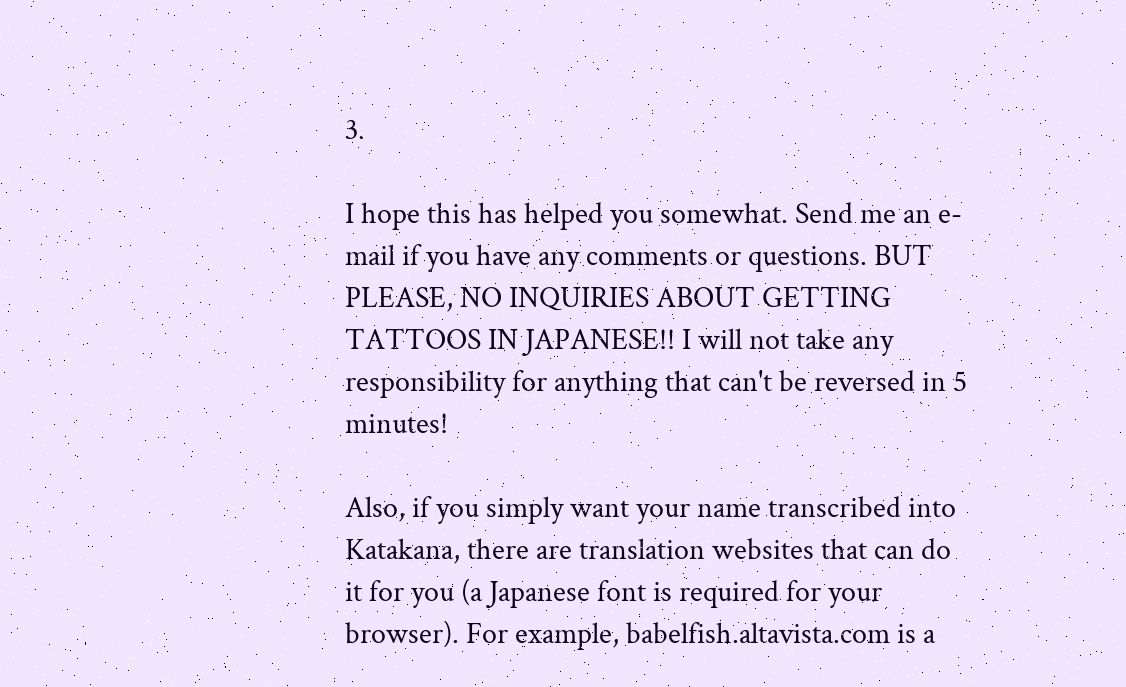3.

I hope this has helped you somewhat. Send me an e-mail if you have any comments or questions. BUT PLEASE, NO INQUIRIES ABOUT GETTING TATTOOS IN JAPANESE!! I will not take any responsibility for anything that can't be reversed in 5 minutes!

Also, if you simply want your name transcribed into Katakana, there are translation websites that can do it for you (a Japanese font is required for your browser). For example, babelfish.altavista.com is a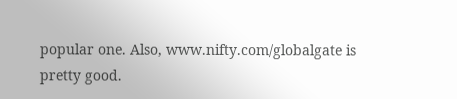popular one. Also, www.nifty.com/globalgate is pretty good.